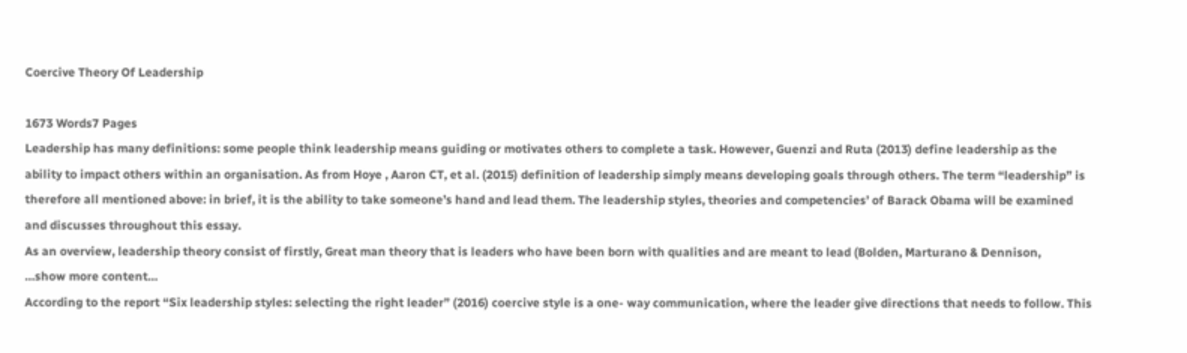Coercive Theory Of Leadership

1673 Words7 Pages
Leadership has many definitions: some people think leadership means guiding or motivates others to complete a task. However, Guenzi and Ruta (2013) define leadership as the ability to impact others within an organisation. As from Hoye , Aaron CT, et al. (2015) definition of leadership simply means developing goals through others. The term “leadership” is therefore all mentioned above: in brief, it is the ability to take someone’s hand and lead them. The leadership styles, theories and competencies’ of Barack Obama will be examined and discusses throughout this essay.
As an overview, leadership theory consist of firstly, Great man theory that is leaders who have been born with qualities and are meant to lead (Bolden, Marturano & Dennison,
…show more content…
According to the report “Six leadership styles: selecting the right leader” (2016) coercive style is a one- way communication, where the leader give directions that needs to follow. This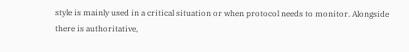style is mainly used in a critical situation or when protocol needs to monitor. Alongside there is authoritative,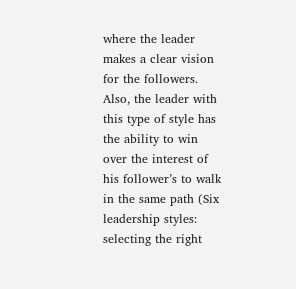where the leader makes a clear vision for the followers. Also, the leader with this type of style has the ability to win over the interest of his follower’s to walk in the same path (Six leadership styles: selecting the right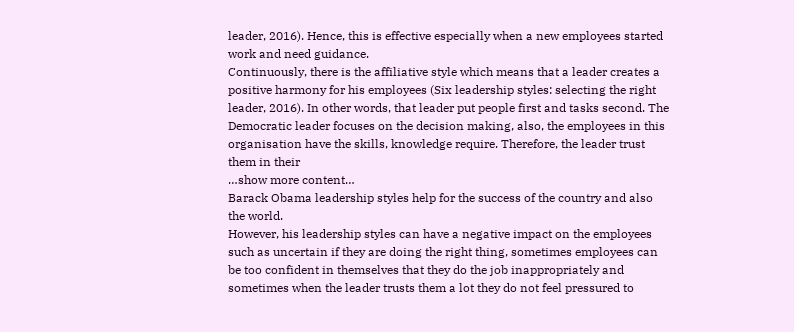leader, 2016). Hence, this is effective especially when a new employees started work and need guidance.
Continuously, there is the affiliative style which means that a leader creates a positive harmony for his employees (Six leadership styles: selecting the right leader, 2016). In other words, that leader put people first and tasks second. The Democratic leader focuses on the decision making, also, the employees in this organisation have the skills, knowledge require. Therefore, the leader trust them in their
…show more content…
Barack Obama leadership styles help for the success of the country and also the world.
However, his leadership styles can have a negative impact on the employees such as uncertain if they are doing the right thing, sometimes employees can be too confident in themselves that they do the job inappropriately and sometimes when the leader trusts them a lot they do not feel pressured to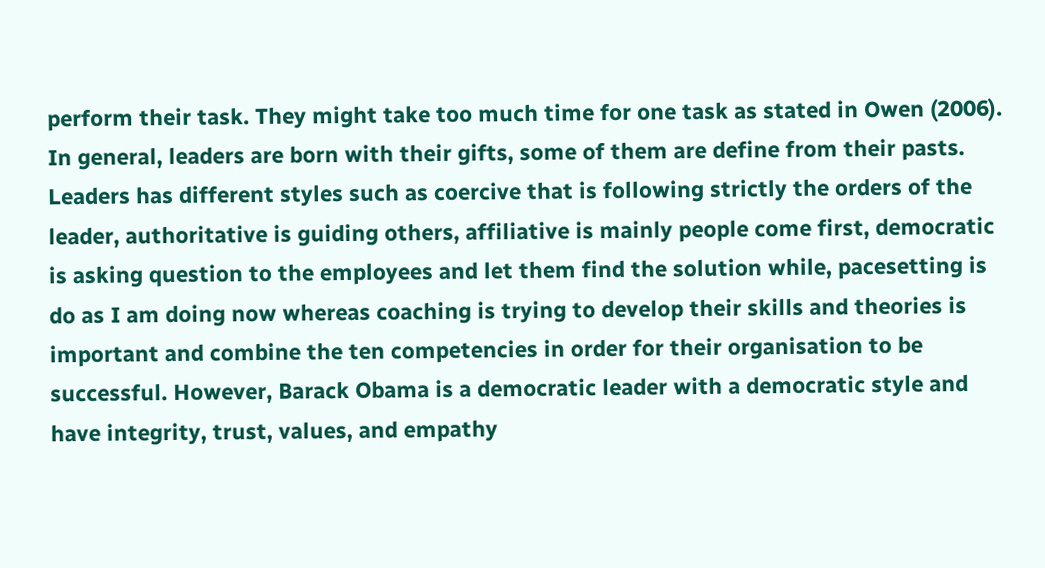perform their task. They might take too much time for one task as stated in Owen (2006).
In general, leaders are born with their gifts, some of them are define from their pasts. Leaders has different styles such as coercive that is following strictly the orders of the leader, authoritative is guiding others, affiliative is mainly people come first, democratic is asking question to the employees and let them find the solution while, pacesetting is do as I am doing now whereas coaching is trying to develop their skills and theories is important and combine the ten competencies in order for their organisation to be successful. However, Barack Obama is a democratic leader with a democratic style and have integrity, trust, values, and empathy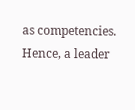as competencies. Hence, a leader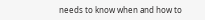needs to know when and how to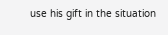use his gift in the situation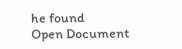he found
Open Document